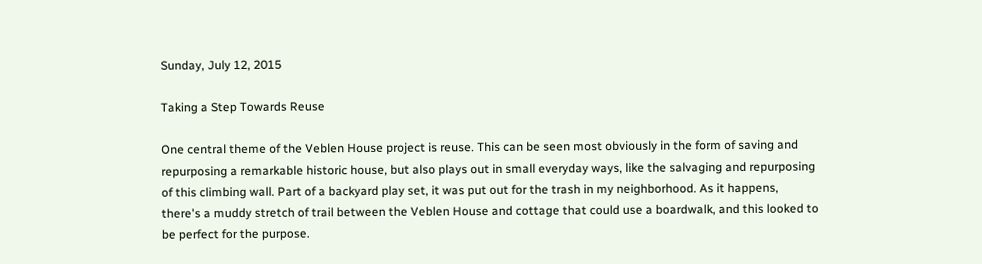Sunday, July 12, 2015

Taking a Step Towards Reuse

One central theme of the Veblen House project is reuse. This can be seen most obviously in the form of saving and repurposing a remarkable historic house, but also plays out in small everyday ways, like the salvaging and repurposing of this climbing wall. Part of a backyard play set, it was put out for the trash in my neighborhood. As it happens, there's a muddy stretch of trail between the Veblen House and cottage that could use a boardwalk, and this looked to be perfect for the purpose.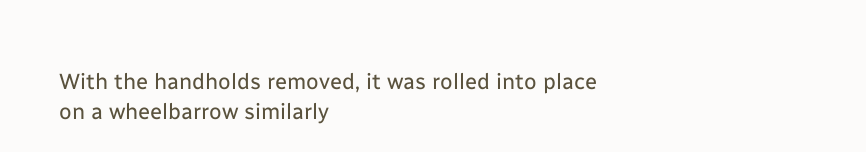With the handholds removed, it was rolled into place on a wheelbarrow similarly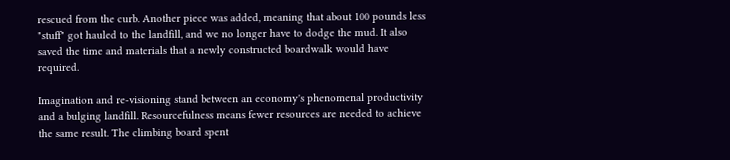rescued from the curb. Another piece was added, meaning that about 100 pounds less "stuff" got hauled to the landfill, and we no longer have to dodge the mud. It also saved the time and materials that a newly constructed boardwalk would have required.

Imagination and re-visioning stand between an economy's phenomenal productivity and a bulging landfill. Resourcefulness means fewer resources are needed to achieve the same result. The climbing board spent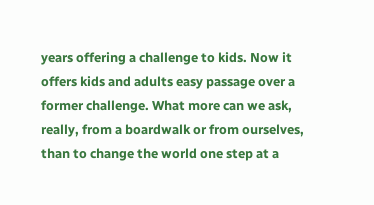years offering a challenge to kids. Now it offers kids and adults easy passage over a former challenge. What more can we ask, really, from a boardwalk or from ourselves, than to change the world one step at a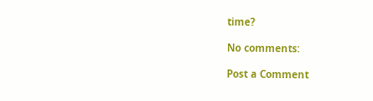time?

No comments:

Post a Comment